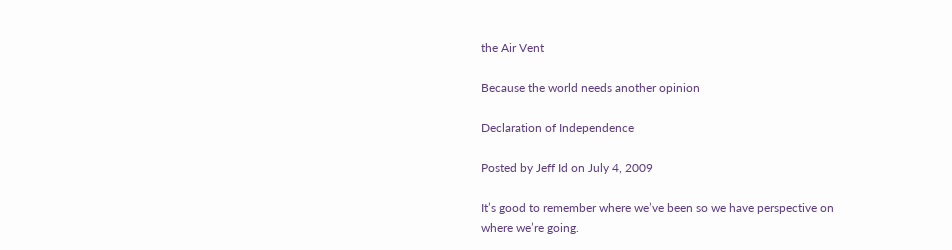the Air Vent

Because the world needs another opinion

Declaration of Independence

Posted by Jeff Id on July 4, 2009

It’s good to remember where we’ve been so we have perspective on where we’re going.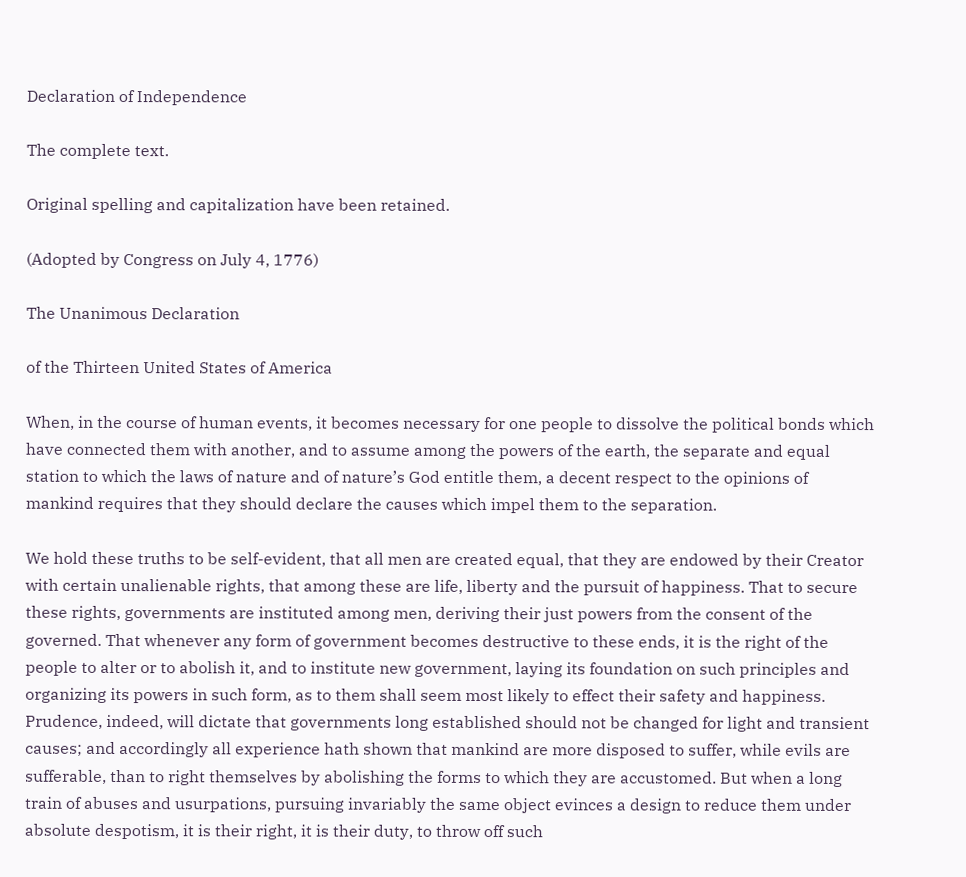Declaration of Independence

The complete text.

Original spelling and capitalization have been retained.

(Adopted by Congress on July 4, 1776)

The Unanimous Declaration

of the Thirteen United States of America

When, in the course of human events, it becomes necessary for one people to dissolve the political bonds which have connected them with another, and to assume among the powers of the earth, the separate and equal station to which the laws of nature and of nature’s God entitle them, a decent respect to the opinions of mankind requires that they should declare the causes which impel them to the separation.

We hold these truths to be self-evident, that all men are created equal, that they are endowed by their Creator with certain unalienable rights, that among these are life, liberty and the pursuit of happiness. That to secure these rights, governments are instituted among men, deriving their just powers from the consent of the governed. That whenever any form of government becomes destructive to these ends, it is the right of the people to alter or to abolish it, and to institute new government, laying its foundation on such principles and organizing its powers in such form, as to them shall seem most likely to effect their safety and happiness. Prudence, indeed, will dictate that governments long established should not be changed for light and transient causes; and accordingly all experience hath shown that mankind are more disposed to suffer, while evils are sufferable, than to right themselves by abolishing the forms to which they are accustomed. But when a long train of abuses and usurpations, pursuing invariably the same object evinces a design to reduce them under absolute despotism, it is their right, it is their duty, to throw off such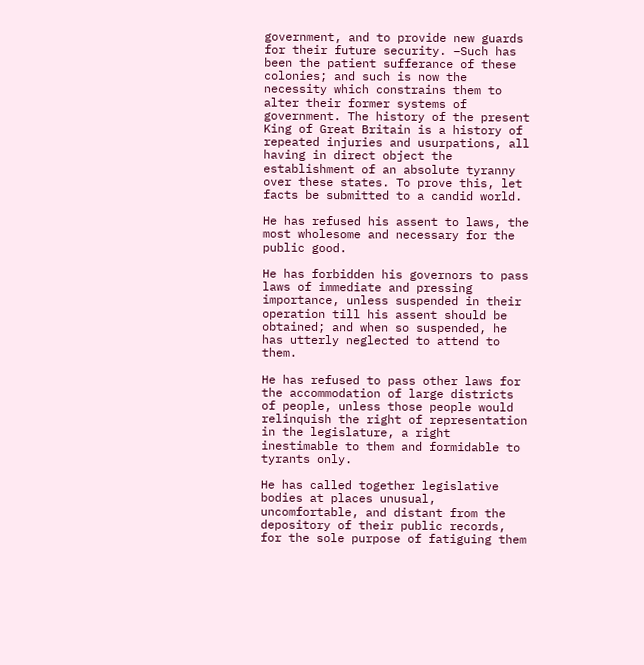government, and to provide new guards for their future security. –Such has been the patient sufferance of these colonies; and such is now the necessity which constrains them to alter their former systems of government. The history of the present King of Great Britain is a history of repeated injuries and usurpations, all having in direct object the establishment of an absolute tyranny over these states. To prove this, let facts be submitted to a candid world.

He has refused his assent to laws, the most wholesome and necessary for the public good.

He has forbidden his governors to pass laws of immediate and pressing importance, unless suspended in their operation till his assent should be obtained; and when so suspended, he has utterly neglected to attend to them.

He has refused to pass other laws for the accommodation of large districts of people, unless those people would relinquish the right of representation in the legislature, a right inestimable to them and formidable to tyrants only.

He has called together legislative bodies at places unusual, uncomfortable, and distant from the depository of their public records, for the sole purpose of fatiguing them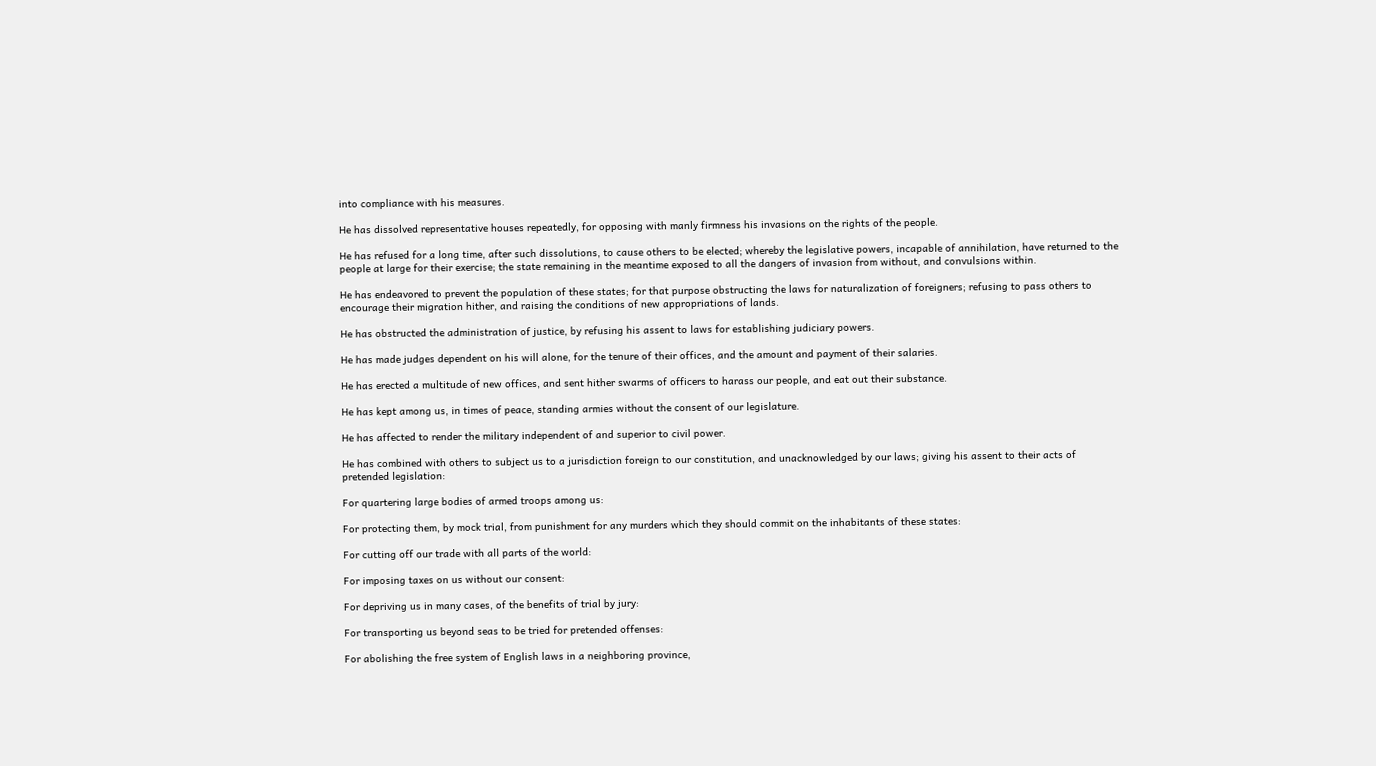into compliance with his measures.

He has dissolved representative houses repeatedly, for opposing with manly firmness his invasions on the rights of the people.

He has refused for a long time, after such dissolutions, to cause others to be elected; whereby the legislative powers, incapable of annihilation, have returned to the people at large for their exercise; the state remaining in the meantime exposed to all the dangers of invasion from without, and convulsions within.

He has endeavored to prevent the population of these states; for that purpose obstructing the laws for naturalization of foreigners; refusing to pass others to encourage their migration hither, and raising the conditions of new appropriations of lands.

He has obstructed the administration of justice, by refusing his assent to laws for establishing judiciary powers.

He has made judges dependent on his will alone, for the tenure of their offices, and the amount and payment of their salaries.

He has erected a multitude of new offices, and sent hither swarms of officers to harass our people, and eat out their substance.

He has kept among us, in times of peace, standing armies without the consent of our legislature.

He has affected to render the military independent of and superior to civil power.

He has combined with others to subject us to a jurisdiction foreign to our constitution, and unacknowledged by our laws; giving his assent to their acts of pretended legislation:

For quartering large bodies of armed troops among us:

For protecting them, by mock trial, from punishment for any murders which they should commit on the inhabitants of these states:

For cutting off our trade with all parts of the world:

For imposing taxes on us without our consent:

For depriving us in many cases, of the benefits of trial by jury:

For transporting us beyond seas to be tried for pretended offenses:

For abolishing the free system of English laws in a neighboring province,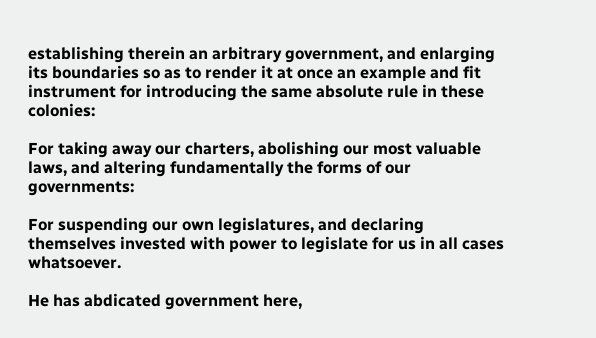establishing therein an arbitrary government, and enlarging its boundaries so as to render it at once an example and fit instrument for introducing the same absolute rule in these colonies:

For taking away our charters, abolishing our most valuable laws, and altering fundamentally the forms of our governments:

For suspending our own legislatures, and declaring themselves invested with power to legislate for us in all cases whatsoever.

He has abdicated government here,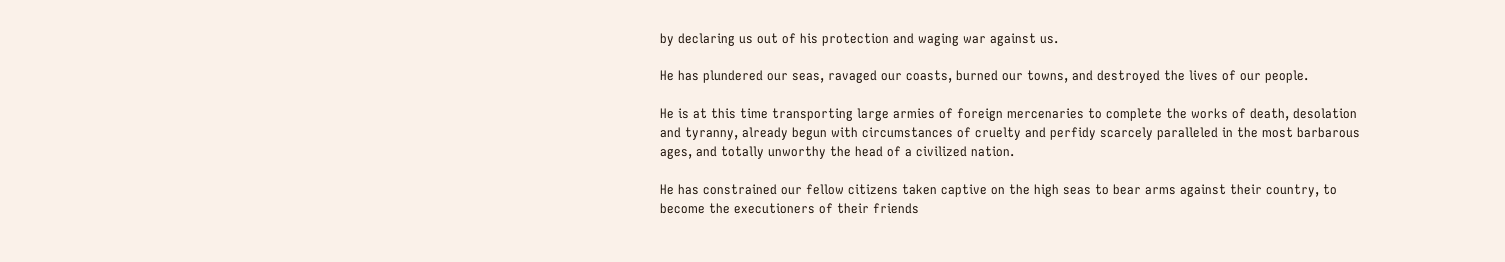by declaring us out of his protection and waging war against us.

He has plundered our seas, ravaged our coasts, burned our towns, and destroyed the lives of our people.

He is at this time transporting large armies of foreign mercenaries to complete the works of death, desolation and tyranny, already begun with circumstances of cruelty and perfidy scarcely paralleled in the most barbarous ages, and totally unworthy the head of a civilized nation.

He has constrained our fellow citizens taken captive on the high seas to bear arms against their country, to become the executioners of their friends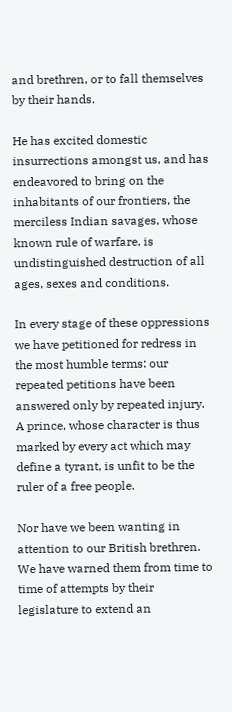and brethren, or to fall themselves by their hands.

He has excited domestic insurrections amongst us, and has endeavored to bring on the inhabitants of our frontiers, the merciless Indian savages, whose known rule of warfare, is undistinguished destruction of all ages, sexes and conditions.

In every stage of these oppressions we have petitioned for redress in the most humble terms: our repeated petitions have been answered only by repeated injury. A prince, whose character is thus marked by every act which may define a tyrant, is unfit to be the ruler of a free people.

Nor have we been wanting in attention to our British brethren. We have warned them from time to time of attempts by their legislature to extend an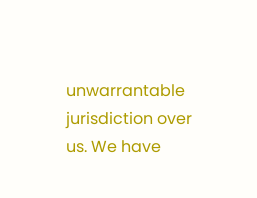unwarrantable jurisdiction over us. We have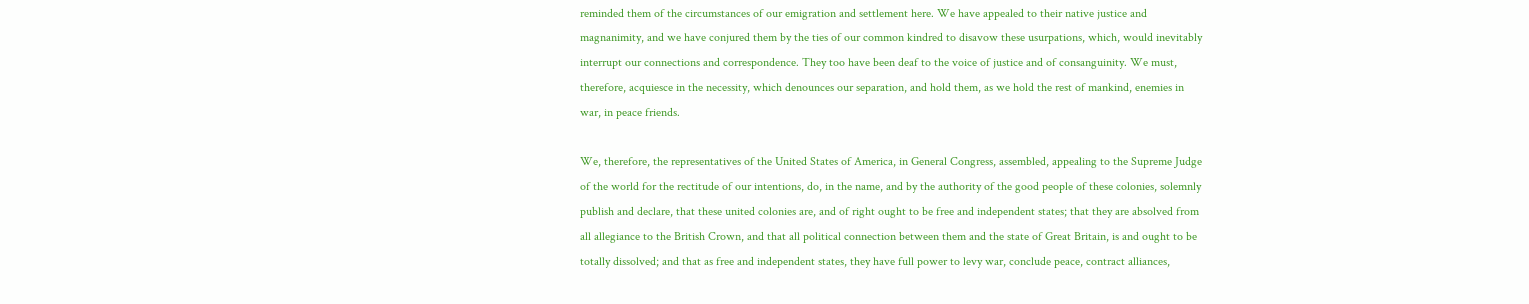reminded them of the circumstances of our emigration and settlement here. We have appealed to their native justice and magnanimity, and we have conjured them by the ties of our common kindred to disavow these usurpations, which, would inevitably interrupt our connections and correspondence. They too have been deaf to the voice of justice and of consanguinity. We must, therefore, acquiesce in the necessity, which denounces our separation, and hold them, as we hold the rest of mankind, enemies in war, in peace friends.

We, therefore, the representatives of the United States of America, in General Congress, assembled, appealing to the Supreme Judge of the world for the rectitude of our intentions, do, in the name, and by the authority of the good people of these colonies, solemnly publish and declare, that these united colonies are, and of right ought to be free and independent states; that they are absolved from all allegiance to the British Crown, and that all political connection between them and the state of Great Britain, is and ought to be totally dissolved; and that as free and independent states, they have full power to levy war, conclude peace, contract alliances,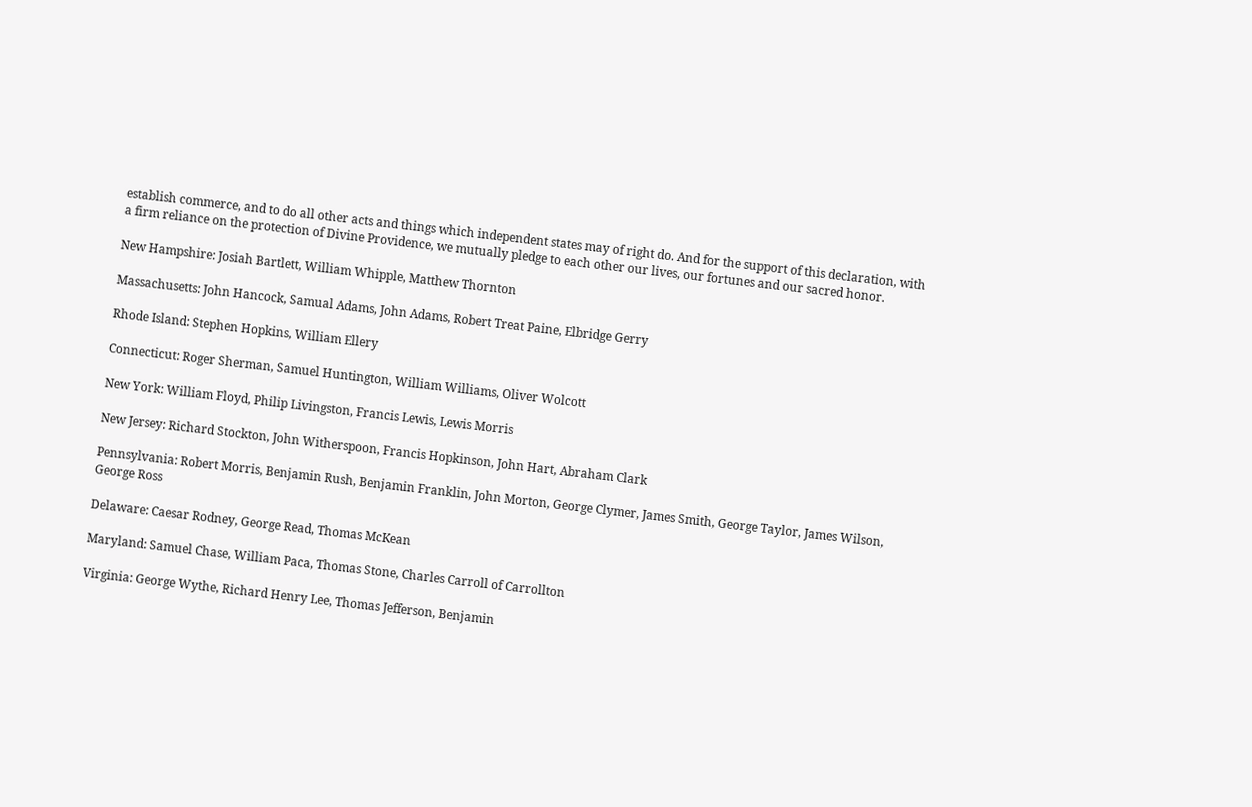establish commerce, and to do all other acts and things which independent states may of right do. And for the support of this declaration, with a firm reliance on the protection of Divine Providence, we mutually pledge to each other our lives, our fortunes and our sacred honor.

New Hampshire: Josiah Bartlett, William Whipple, Matthew Thornton

Massachusetts: John Hancock, Samual Adams, John Adams, Robert Treat Paine, Elbridge Gerry

Rhode Island: Stephen Hopkins, William Ellery

Connecticut: Roger Sherman, Samuel Huntington, William Williams, Oliver Wolcott

New York: William Floyd, Philip Livingston, Francis Lewis, Lewis Morris

New Jersey: Richard Stockton, John Witherspoon, Francis Hopkinson, John Hart, Abraham Clark

Pennsylvania: Robert Morris, Benjamin Rush, Benjamin Franklin, John Morton, George Clymer, James Smith, George Taylor, James Wilson, George Ross

Delaware: Caesar Rodney, George Read, Thomas McKean

Maryland: Samuel Chase, William Paca, Thomas Stone, Charles Carroll of Carrollton

Virginia: George Wythe, Richard Henry Lee, Thomas Jefferson, Benjamin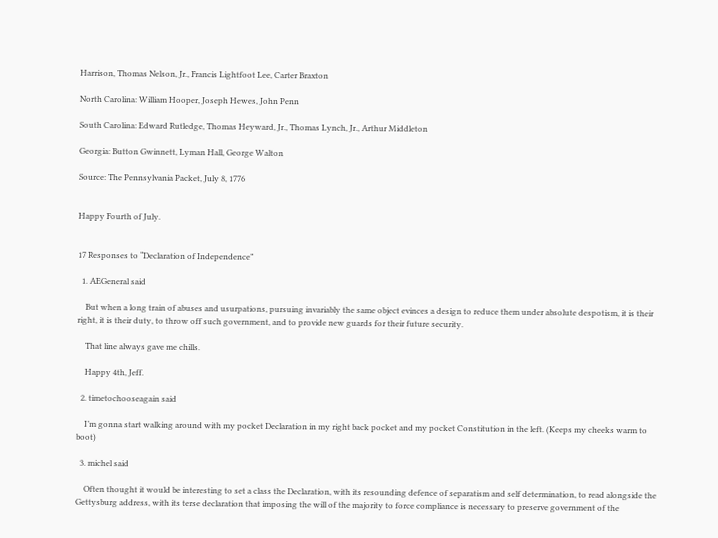Harrison, Thomas Nelson, Jr., Francis Lightfoot Lee, Carter Braxton

North Carolina: William Hooper, Joseph Hewes, John Penn

South Carolina: Edward Rutledge, Thomas Heyward, Jr., Thomas Lynch, Jr., Arthur Middleton

Georgia: Button Gwinnett, Lyman Hall, George Walton

Source: The Pennsylvania Packet, July 8, 1776


Happy Fourth of July.


17 Responses to “Declaration of Independence”

  1. AEGeneral said

    But when a long train of abuses and usurpations, pursuing invariably the same object evinces a design to reduce them under absolute despotism, it is their right, it is their duty, to throw off such government, and to provide new guards for their future security.

    That line always gave me chills.

    Happy 4th, Jeff.

  2. timetochooseagain said

    I’m gonna start walking around with my pocket Declaration in my right back pocket and my pocket Constitution in the left. (Keeps my cheeks warm to boot)

  3. michel said

    Often thought it would be interesting to set a class the Declaration, with its resounding defence of separatism and self determination, to read alongside the Gettysburg address, with its terse declaration that imposing the will of the majority to force compliance is necessary to preserve government of the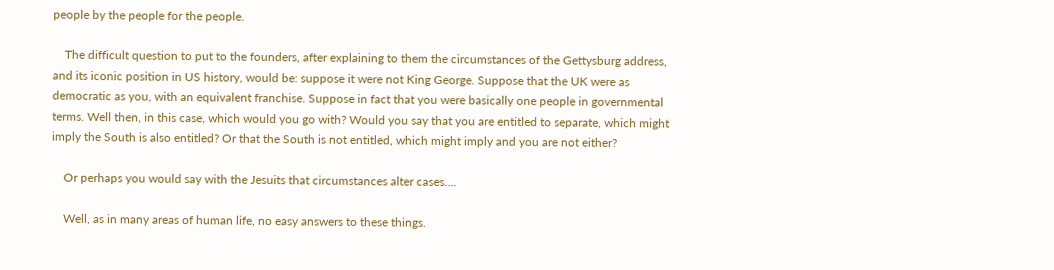people by the people for the people.

    The difficult question to put to the founders, after explaining to them the circumstances of the Gettysburg address, and its iconic position in US history, would be: suppose it were not King George. Suppose that the UK were as democratic as you, with an equivalent franchise. Suppose in fact that you were basically one people in governmental terms. Well then, in this case, which would you go with? Would you say that you are entitled to separate, which might imply the South is also entitled? Or that the South is not entitled, which might imply and you are not either?

    Or perhaps you would say with the Jesuits that circumstances alter cases….

    Well, as in many areas of human life, no easy answers to these things.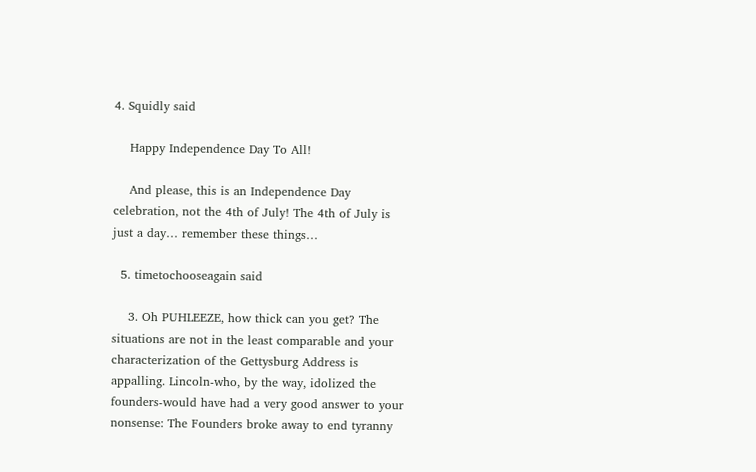4. Squidly said

    Happy Independence Day To All!

    And please, this is an Independence Day celebration, not the 4th of July! The 4th of July is just a day… remember these things…

  5. timetochooseagain said

    3. Oh PUHLEEZE, how thick can you get? The situations are not in the least comparable and your characterization of the Gettysburg Address is appalling. Lincoln-who, by the way, idolized the founders-would have had a very good answer to your nonsense: The Founders broke away to end tyranny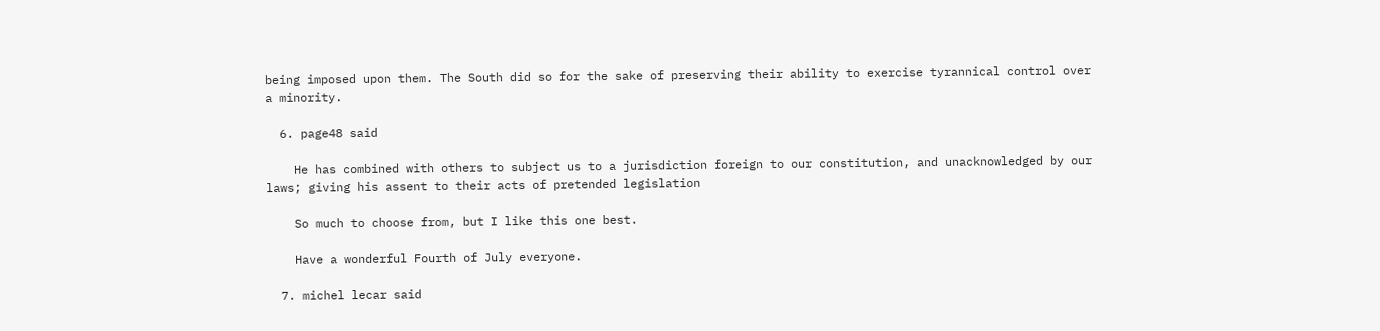being imposed upon them. The South did so for the sake of preserving their ability to exercise tyrannical control over a minority.

  6. page48 said

    He has combined with others to subject us to a jurisdiction foreign to our constitution, and unacknowledged by our laws; giving his assent to their acts of pretended legislation

    So much to choose from, but I like this one best.

    Have a wonderful Fourth of July everyone.

  7. michel lecar said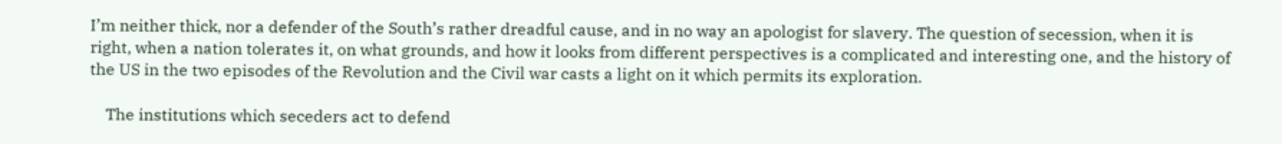I’m neither thick, nor a defender of the South’s rather dreadful cause, and in no way an apologist for slavery. The question of secession, when it is right, when a nation tolerates it, on what grounds, and how it looks from different perspectives is a complicated and interesting one, and the history of the US in the two episodes of the Revolution and the Civil war casts a light on it which permits its exploration.

    The institutions which seceders act to defend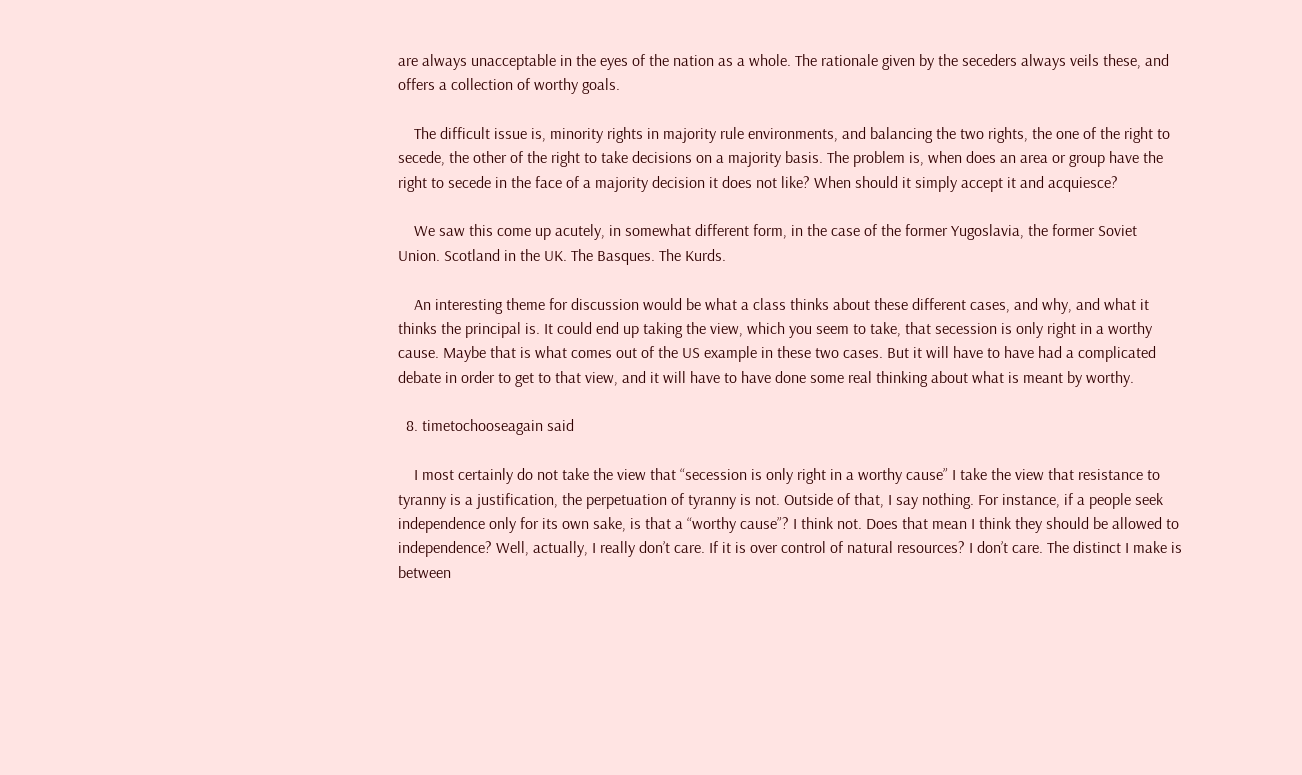are always unacceptable in the eyes of the nation as a whole. The rationale given by the seceders always veils these, and offers a collection of worthy goals.

    The difficult issue is, minority rights in majority rule environments, and balancing the two rights, the one of the right to secede, the other of the right to take decisions on a majority basis. The problem is, when does an area or group have the right to secede in the face of a majority decision it does not like? When should it simply accept it and acquiesce?

    We saw this come up acutely, in somewhat different form, in the case of the former Yugoslavia, the former Soviet Union. Scotland in the UK. The Basques. The Kurds.

    An interesting theme for discussion would be what a class thinks about these different cases, and why, and what it thinks the principal is. It could end up taking the view, which you seem to take, that secession is only right in a worthy cause. Maybe that is what comes out of the US example in these two cases. But it will have to have had a complicated debate in order to get to that view, and it will have to have done some real thinking about what is meant by worthy.

  8. timetochooseagain said

    I most certainly do not take the view that “secession is only right in a worthy cause” I take the view that resistance to tyranny is a justification, the perpetuation of tyranny is not. Outside of that, I say nothing. For instance, if a people seek independence only for its own sake, is that a “worthy cause”? I think not. Does that mean I think they should be allowed to independence? Well, actually, I really don’t care. If it is over control of natural resources? I don’t care. The distinct I make is between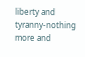liberty and tyranny-nothing more and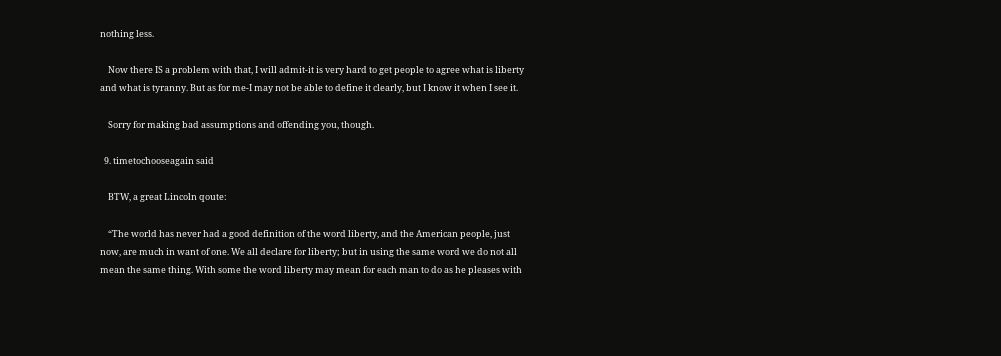nothing less.

    Now there IS a problem with that, I will admit-it is very hard to get people to agree what is liberty and what is tyranny. But as for me-I may not be able to define it clearly, but I know it when I see it.

    Sorry for making bad assumptions and offending you, though.

  9. timetochooseagain said

    BTW, a great Lincoln qoute:

    “The world has never had a good definition of the word liberty, and the American people, just now, are much in want of one. We all declare for liberty; but in using the same word we do not all mean the same thing. With some the word liberty may mean for each man to do as he pleases with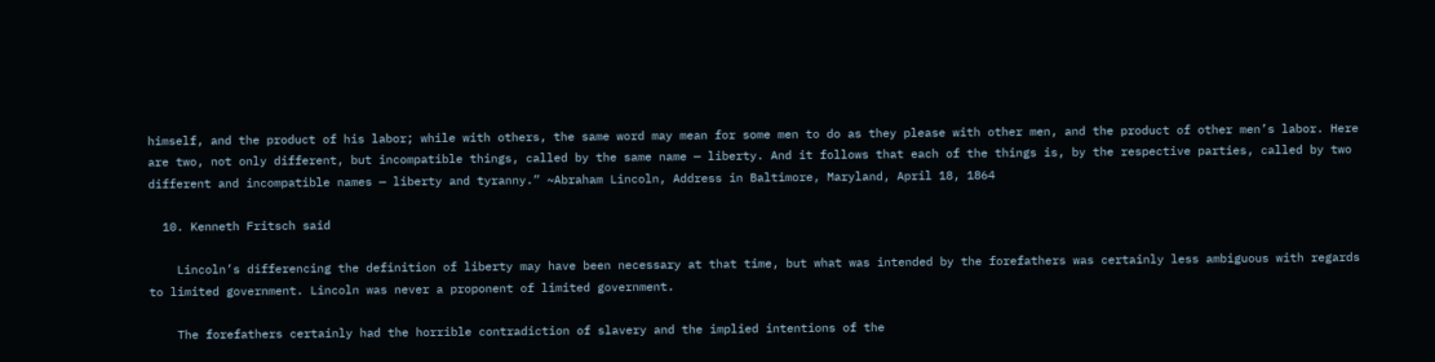himself, and the product of his labor; while with others, the same word may mean for some men to do as they please with other men, and the product of other men’s labor. Here are two, not only different, but incompatible things, called by the same name — liberty. And it follows that each of the things is, by the respective parties, called by two different and incompatible names — liberty and tyranny.” ~Abraham Lincoln, Address in Baltimore, Maryland, April 18, 1864

  10. Kenneth Fritsch said

    Lincoln’s differencing the definition of liberty may have been necessary at that time, but what was intended by the forefathers was certainly less ambiguous with regards to limited government. Lincoln was never a proponent of limited government.

    The forefathers certainly had the horrible contradiction of slavery and the implied intentions of the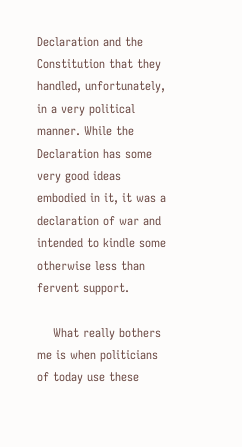Declaration and the Constitution that they handled, unfortunately, in a very political manner. While the Declaration has some very good ideas embodied in it, it was a declaration of war and intended to kindle some otherwise less than fervent support.

    What really bothers me is when politicians of today use these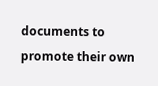documents to promote their own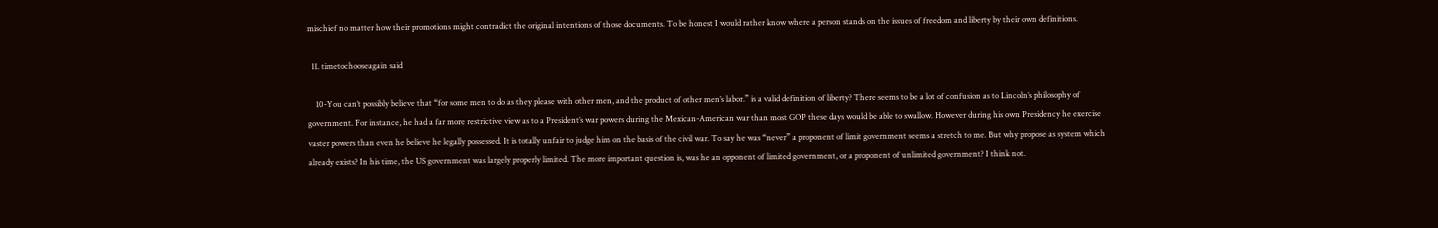mischief no matter how their promotions might contradict the original intentions of those documents. To be honest I would rather know where a person stands on the issues of freedom and liberty by their own definitions.

  11. timetochooseagain said

    10-You can’t possibly believe that “for some men to do as they please with other men, and the product of other men’s labor.” is a valid definition of liberty? There seems to be a lot of confusion as to Lincoln’s philosophy of government. For instance, he had a far more restrictive view as to a President’s war powers during the Mexican-American war than most GOP these days would be able to swallow. However during his own Presidency he exercise vaster powers than even he believe he legally possessed. It is totally unfair to judge him on the basis of the civil war. To say he was “never” a proponent of limit government seems a stretch to me. But why propose as system which already exists? In his time, the US government was largely properly limited. The more important question is, was he an opponent of limited government, or a proponent of unlimited government? I think not.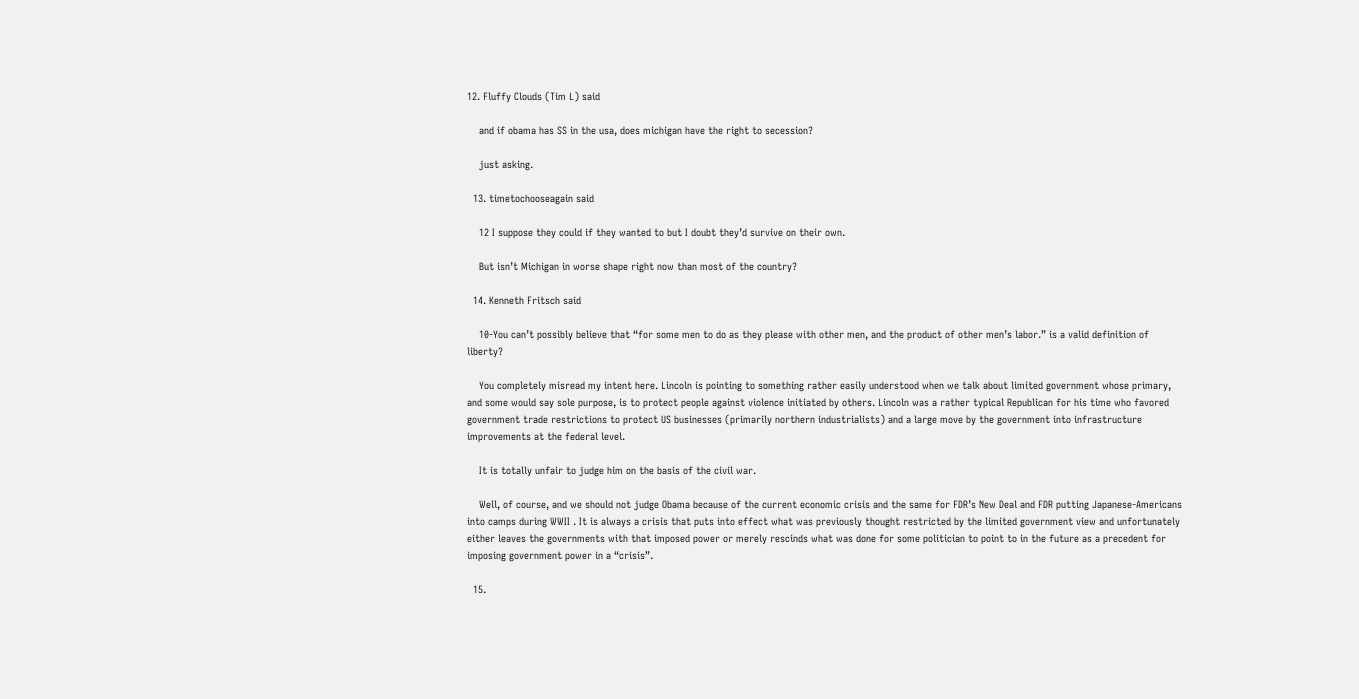12. Fluffy Clouds (Tim L) said

    and if obama has SS in the usa, does michigan have the right to secession?

    just asking.

  13. timetochooseagain said

    12 I suppose they could if they wanted to but I doubt they’d survive on their own.

    But isn’t Michigan in worse shape right now than most of the country?

  14. Kenneth Fritsch said

    10-You can’t possibly believe that “for some men to do as they please with other men, and the product of other men’s labor.” is a valid definition of liberty?

    You completely misread my intent here. Lincoln is pointing to something rather easily understood when we talk about limited government whose primary, and some would say sole purpose, is to protect people against violence initiated by others. Lincoln was a rather typical Republican for his time who favored government trade restrictions to protect US businesses (primarily northern industrialists) and a large move by the government into infrastructure improvements at the federal level.

    It is totally unfair to judge him on the basis of the civil war.

    Well, of course, and we should not judge Obama because of the current economic crisis and the same for FDR’s New Deal and FDR putting Japanese-Americans into camps during WWII . It is always a crisis that puts into effect what was previously thought restricted by the limited government view and unfortunately either leaves the governments with that imposed power or merely rescinds what was done for some politician to point to in the future as a precedent for imposing government power in a “crisis”.

  15.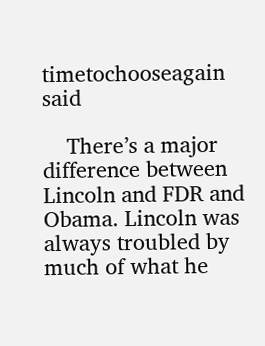timetochooseagain said

    There’s a major difference between Lincoln and FDR and Obama. Lincoln was always troubled by much of what he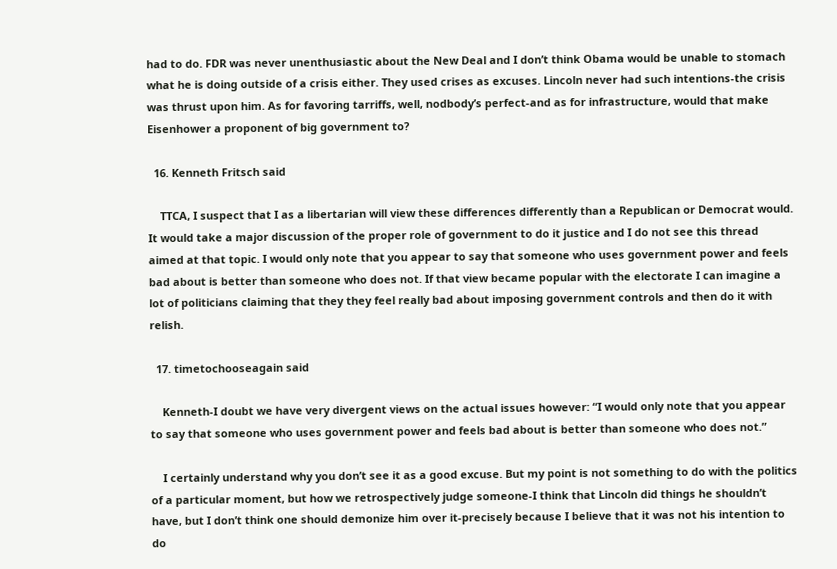had to do. FDR was never unenthusiastic about the New Deal and I don’t think Obama would be unable to stomach what he is doing outside of a crisis either. They used crises as excuses. Lincoln never had such intentions-the crisis was thrust upon him. As for favoring tarriffs, well, nodbody’s perfect-and as for infrastructure, would that make Eisenhower a proponent of big government to?

  16. Kenneth Fritsch said

    TTCA, I suspect that I as a libertarian will view these differences differently than a Republican or Democrat would. It would take a major discussion of the proper role of government to do it justice and I do not see this thread aimed at that topic. I would only note that you appear to say that someone who uses government power and feels bad about is better than someone who does not. If that view became popular with the electorate I can imagine a lot of politicians claiming that they they feel really bad about imposing government controls and then do it with relish.

  17. timetochooseagain said

    Kenneth-I doubt we have very divergent views on the actual issues however: “I would only note that you appear to say that someone who uses government power and feels bad about is better than someone who does not.”

    I certainly understand why you don’t see it as a good excuse. But my point is not something to do with the politics of a particular moment, but how we retrospectively judge someone-I think that Lincoln did things he shouldn’t have, but I don’t think one should demonize him over it-precisely because I believe that it was not his intention to do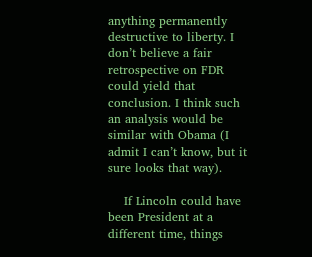anything permanently destructive to liberty. I don’t believe a fair retrospective on FDR could yield that conclusion. I think such an analysis would be similar with Obama (I admit I can’t know, but it sure looks that way).

    If Lincoln could have been President at a different time, things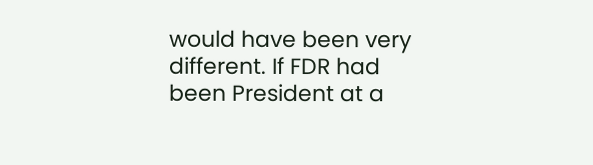would have been very different. If FDR had been President at a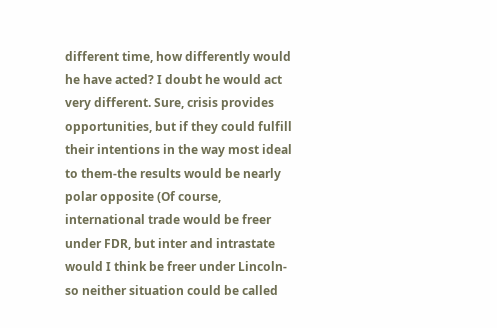different time, how differently would he have acted? I doubt he would act very different. Sure, crisis provides opportunities, but if they could fulfill their intentions in the way most ideal to them-the results would be nearly polar opposite (Of course, international trade would be freer under FDR, but inter and intrastate would I think be freer under Lincoln-so neither situation could be called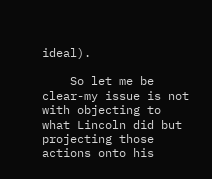ideal).

    So let me be clear-my issue is not with objecting to what Lincoln did but projecting those actions onto his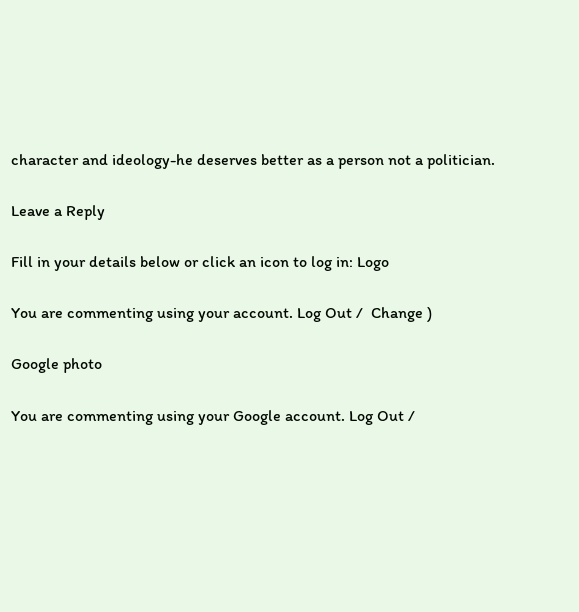character and ideology-he deserves better as a person not a politician.

Leave a Reply

Fill in your details below or click an icon to log in: Logo

You are commenting using your account. Log Out /  Change )

Google photo

You are commenting using your Google account. Log Out /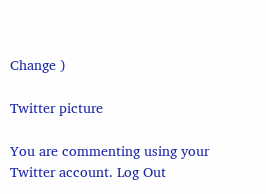Change )

Twitter picture

You are commenting using your Twitter account. Log Out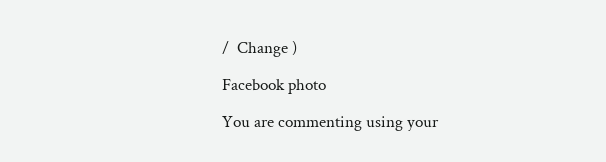/  Change )

Facebook photo

You are commenting using your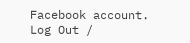Facebook account. Log Out /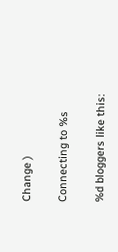Change )

Connecting to %s

%d bloggers like this: